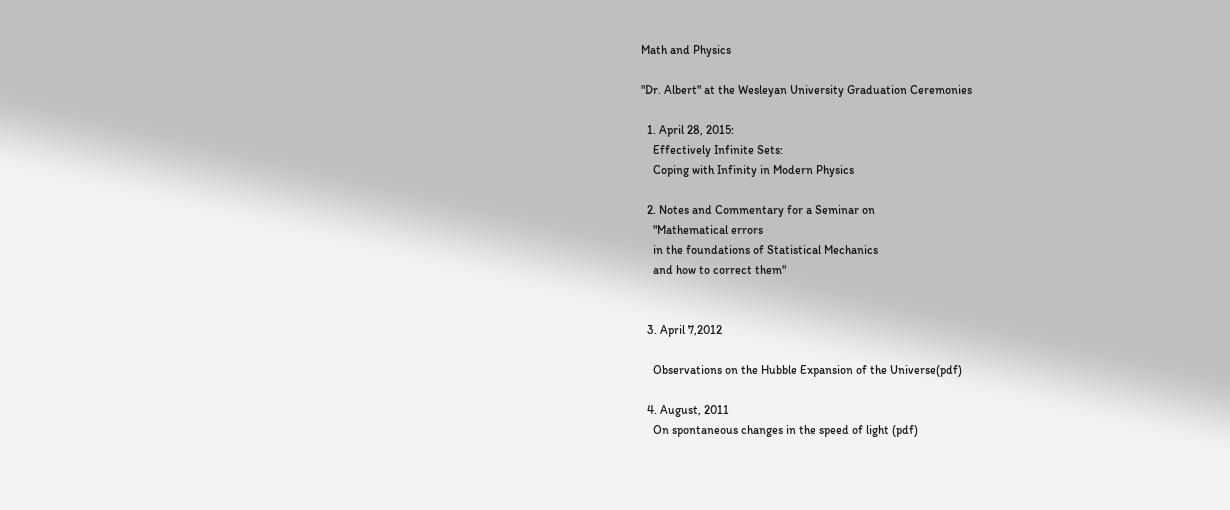Math and Physics

"Dr. Albert" at the Wesleyan University Graduation Ceremonies

  1. April 28, 2015:
    Effectively Infinite Sets:
    Coping with Infinity in Modern Physics

  2. Notes and Commentary for a Seminar on
    "Mathematical errors
    in the foundations of Statistical Mechanics
    and how to correct them"


  3. April 7,2012

    Observations on the Hubble Expansion of the Universe(pdf)

  4. August, 2011
    On spontaneous changes in the speed of light (pdf)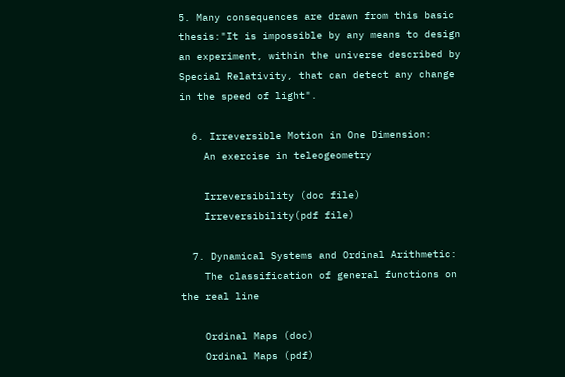5. Many consequences are drawn from this basic thesis:"It is impossible by any means to design an experiment, within the universe described by Special Relativity, that can detect any change in the speed of light".

  6. Irreversible Motion in One Dimension:
    An exercise in teleogeometry

    Irreversibility (doc file)
    Irreversibility(pdf file)

  7. Dynamical Systems and Ordinal Arithmetic:
    The classification of general functions on the real line

    Ordinal Maps (doc)
    Ordinal Maps (pdf)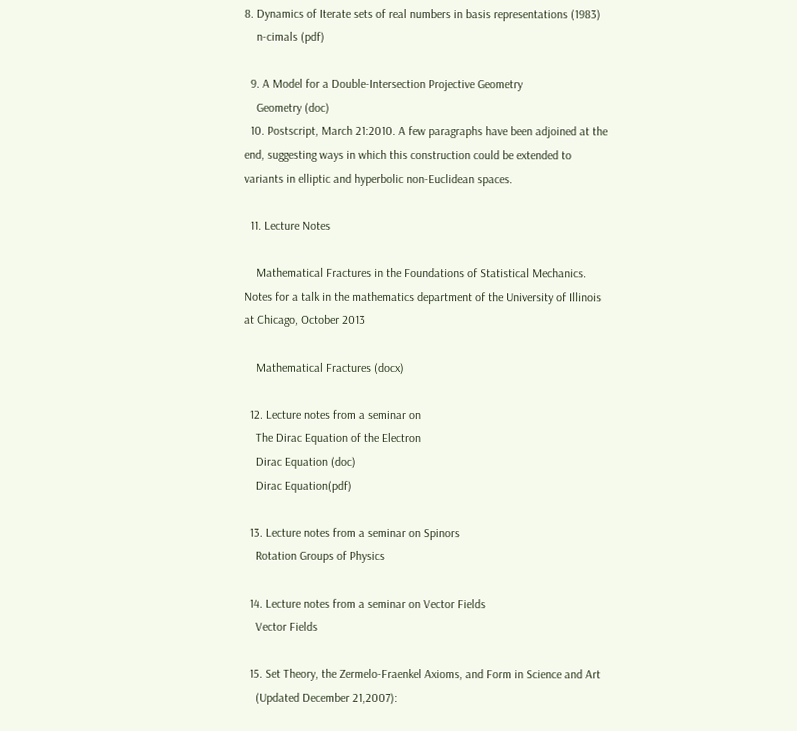8. Dynamics of Iterate sets of real numbers in basis representations (1983)
    n-cimals (pdf)

  9. A Model for a Double-Intersection Projective Geometry
    Geometry (doc)
  10. Postscript, March 21:2010. A few paragraphs have been adjoined at the end, suggesting ways in which this construction could be extended to variants in elliptic and hyperbolic non-Euclidean spaces.

  11. Lecture Notes

    Mathematical Fractures in the Foundations of Statistical Mechanics. Notes for a talk in the mathematics department of the University of Illinois at Chicago, October 2013

    Mathematical Fractures (docx)

  12. Lecture notes from a seminar on
    The Dirac Equation of the Electron
    Dirac Equation (doc)
    Dirac Equation(pdf)

  13. Lecture notes from a seminar on Spinors
    Rotation Groups of Physics

  14. Lecture notes from a seminar on Vector Fields
    Vector Fields

  15. Set Theory, the Zermelo-Fraenkel Axioms, and Form in Science and Art
    (Updated December 21,2007):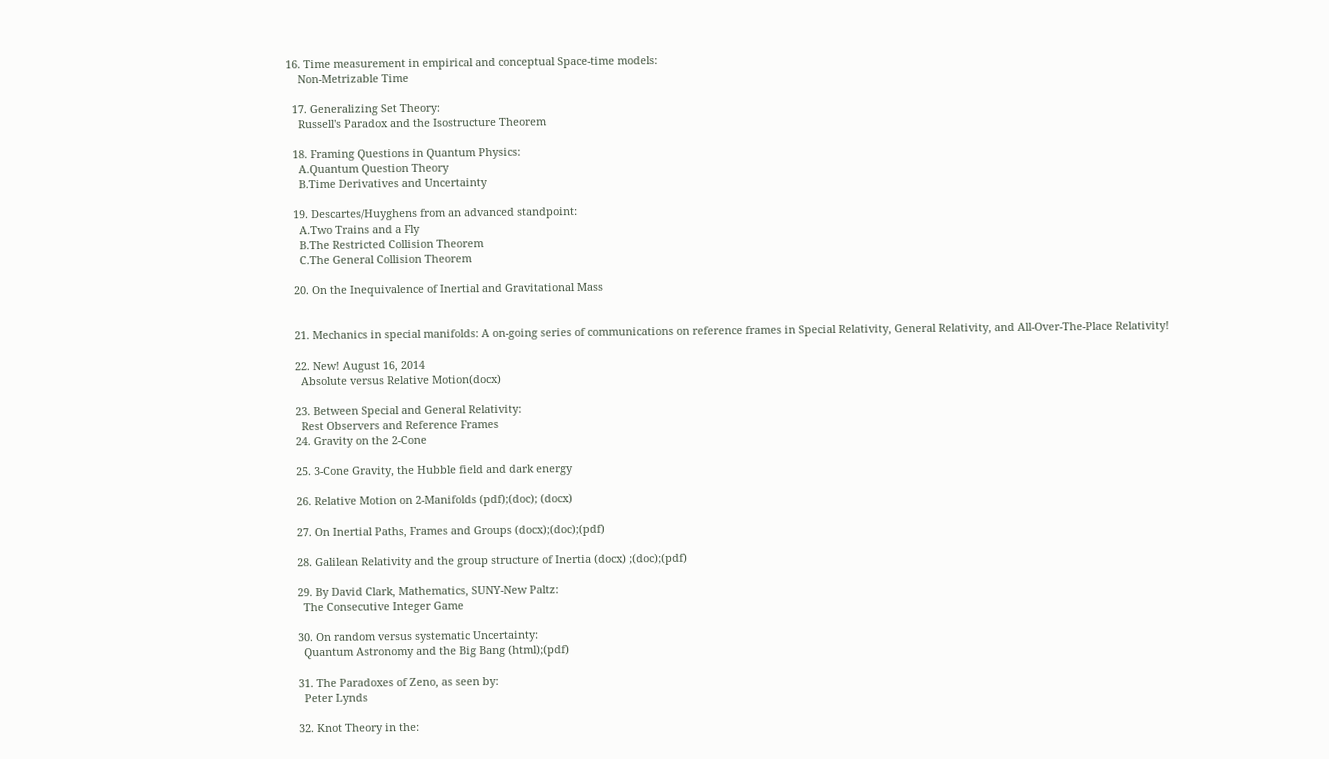16. Time measurement in empirical and conceptual Space-time models:
    Non-Metrizable Time

  17. Generalizing Set Theory:
    Russell's Paradox and the Isostructure Theorem

  18. Framing Questions in Quantum Physics:
    A.Quantum Question Theory
    B.Time Derivatives and Uncertainty

  19. Descartes/Huyghens from an advanced standpoint:
    A.Two Trains and a Fly
    B.The Restricted Collision Theorem
    C.The General Collision Theorem

  20. On the Inequivalence of Inertial and Gravitational Mass


  21. Mechanics in special manifolds: A on-going series of communications on reference frames in Special Relativity, General Relativity, and All-Over-The-Place Relativity!

  22. New! August 16, 2014
    Absolute versus Relative Motion(docx)

  23. Between Special and General Relativity:
    Rest Observers and Reference Frames
  24. Gravity on the 2-Cone

  25. 3-Cone Gravity, the Hubble field and dark energy

  26. Relative Motion on 2-Manifolds (pdf);(doc); (docx)

  27. On Inertial Paths, Frames and Groups (docx);(doc);(pdf)

  28. Galilean Relativity and the group structure of Inertia (docx) ;(doc);(pdf)

  29. By David Clark, Mathematics, SUNY-New Paltz:
    The Consecutive Integer Game

  30. On random versus systematic Uncertainty:
    Quantum Astronomy and the Big Bang (html);(pdf)

  31. The Paradoxes of Zeno, as seen by:
    Peter Lynds

  32. Knot Theory in the: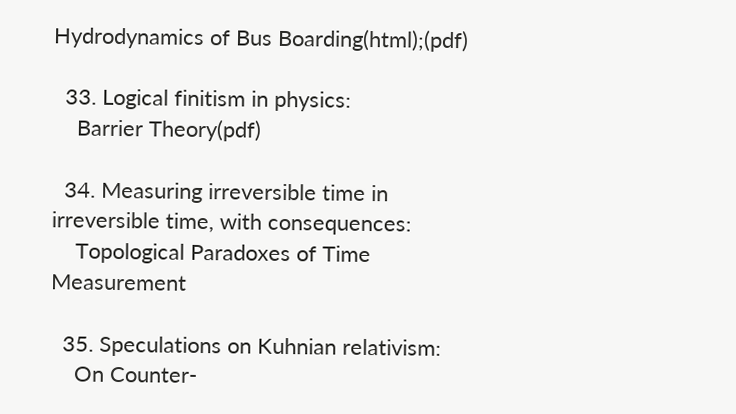Hydrodynamics of Bus Boarding(html);(pdf)

  33. Logical finitism in physics:
    Barrier Theory(pdf)

  34. Measuring irreversible time in irreversible time, with consequences:
    Topological Paradoxes of Time Measurement

  35. Speculations on Kuhnian relativism:
    On Counter-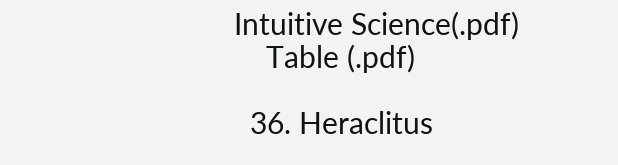Intuitive Science(.pdf)
    Table (.pdf)

  36. Heraclitus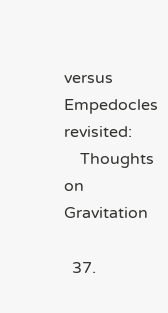versus Empedocles revisited:
    Thoughts on Gravitation

  37.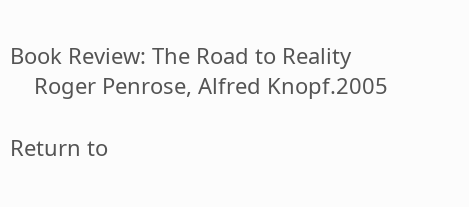Book Review: The Road to Reality
    Roger Penrose, Alfred Knopf.2005

Return to